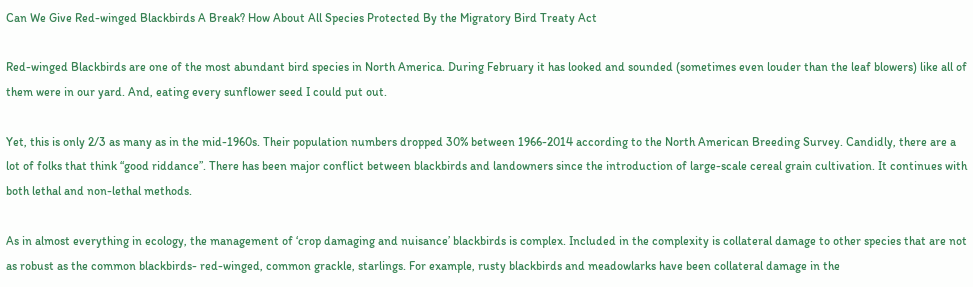Can We Give Red-winged Blackbirds A Break? How About All Species Protected By the Migratory Bird Treaty Act

Red-winged Blackbirds are one of the most abundant bird species in North America. During February it has looked and sounded (sometimes even louder than the leaf blowers) like all of them were in our yard. And, eating every sunflower seed I could put out.

Yet, this is only 2/3 as many as in the mid-1960s. Their population numbers dropped 30% between 1966-2014 according to the North American Breeding Survey. Candidly, there are a lot of folks that think “good riddance”. There has been major conflict between blackbirds and landowners since the introduction of large-scale cereal grain cultivation. It continues with both lethal and non-lethal methods.

As in almost everything in ecology, the management of ‘crop damaging and nuisance’ blackbirds is complex. Included in the complexity is collateral damage to other species that are not as robust as the common blackbirds- red-winged, common grackle, starlings. For example, rusty blackbirds and meadowlarks have been collateral damage in the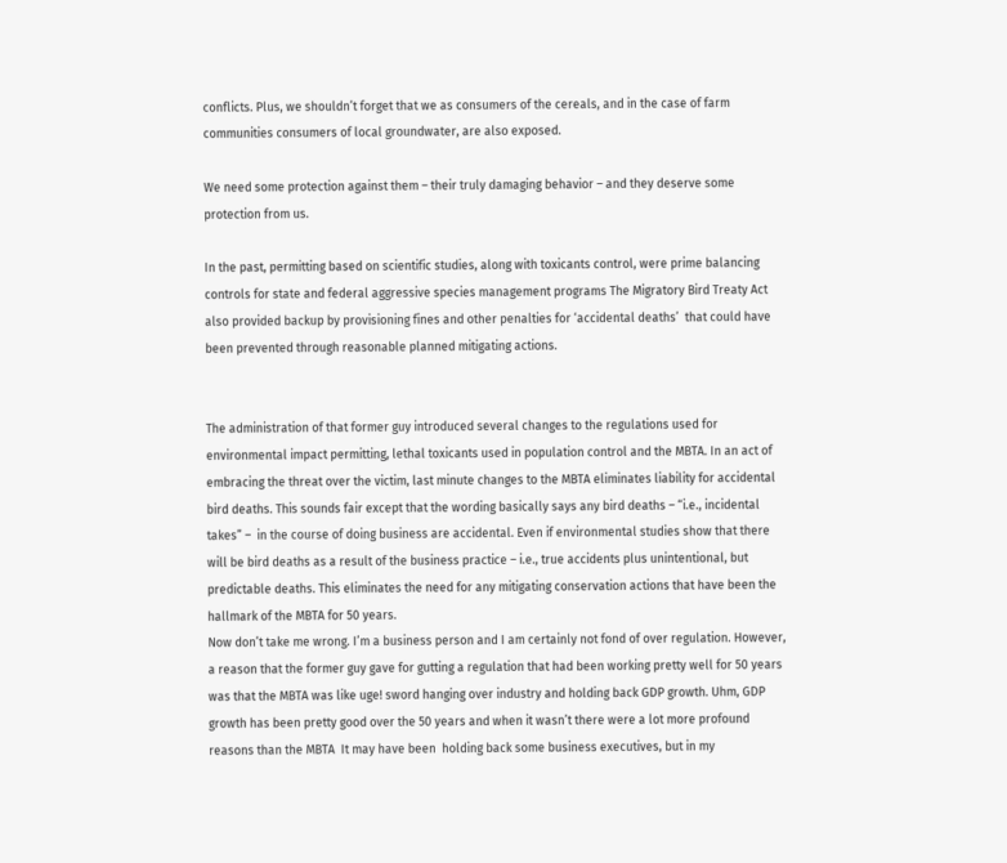conflicts. Plus, we shouldn’t forget that we as consumers of the cereals, and in the case of farm communities consumers of local groundwater, are also exposed.

We need some protection against them – their truly damaging behavior – and they deserve some protection from us.

In the past, permitting based on scientific studies, along with toxicants control, were prime balancing controls for state and federal aggressive species management programs The Migratory Bird Treaty Act also provided backup by provisioning fines and other penalties for ‘accidental deaths’  that could have been prevented through reasonable planned mitigating actions.


The administration of that former guy introduced several changes to the regulations used for environmental impact permitting, lethal toxicants used in population control and the MBTA. In an act of embracing the threat over the victim, last minute changes to the MBTA eliminates liability for accidental bird deaths. This sounds fair except that the wording basically says any bird deaths – “i.e., incidental takes” –  in the course of doing business are accidental. Even if environmental studies show that there will be bird deaths as a result of the business practice – i.e., true accidents plus unintentional, but predictable deaths. This eliminates the need for any mitigating conservation actions that have been the hallmark of the MBTA for 50 years.
Now don’t take me wrong. I’m a business person and I am certainly not fond of over regulation. However, a reason that the former guy gave for gutting a regulation that had been working pretty well for 50 years was that the MBTA was like uge! sword hanging over industry and holding back GDP growth. Uhm, GDP growth has been pretty good over the 50 years and when it wasn’t there were a lot more profound reasons than the MBTA  It may have been  holding back some business executives, but in my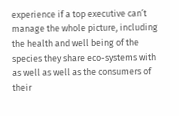experience if a top executive can’t manage the whole picture, including the health and well being of the species they share eco-systems with as well as well as the consumers of their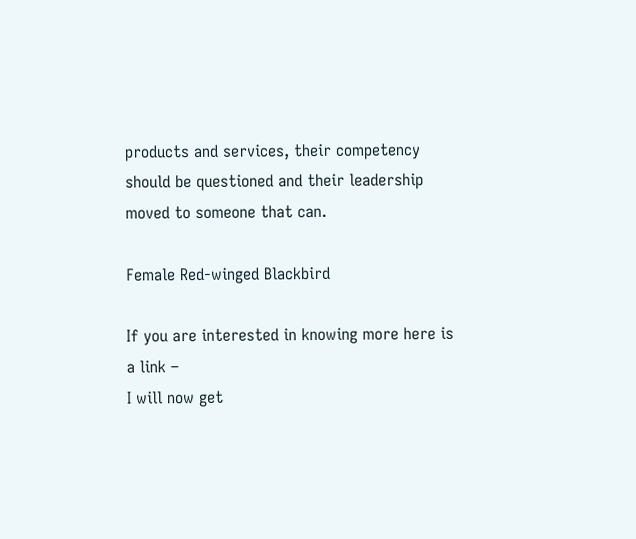products and services, their competency should be questioned and their leadership moved to someone that can.

Female Red-winged Blackbird

If you are interested in knowing more here is a link –
I will now get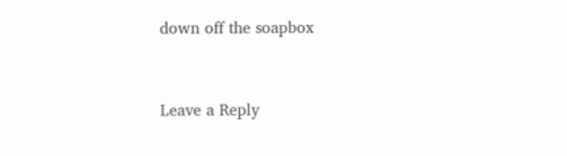down off the soapbox


Leave a Reply